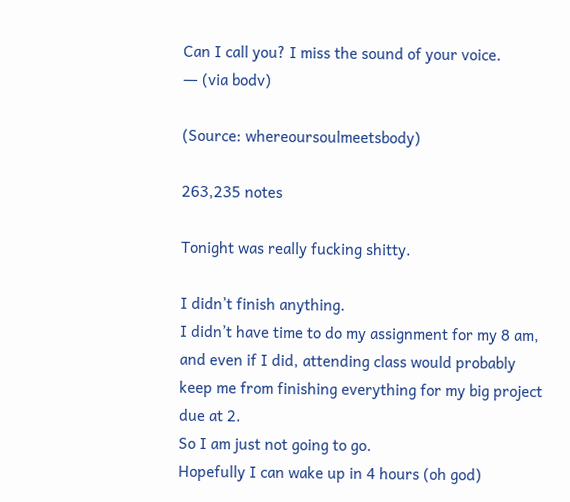Can I call you? I miss the sound of your voice.
― (via bodv)

(Source: whereoursoulmeetsbody)

263,235 notes

Tonight was really fucking shitty.

I didn’t finish anything.
I didn’t have time to do my assignment for my 8 am, and even if I did, attending class would probably keep me from finishing everything for my big project due at 2.
So I am just not going to go.
Hopefully I can wake up in 4 hours (oh god)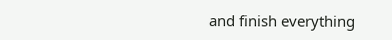and finish everything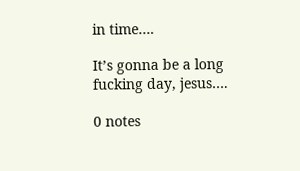in time….

It’s gonna be a long fucking day, jesus….

0 notes